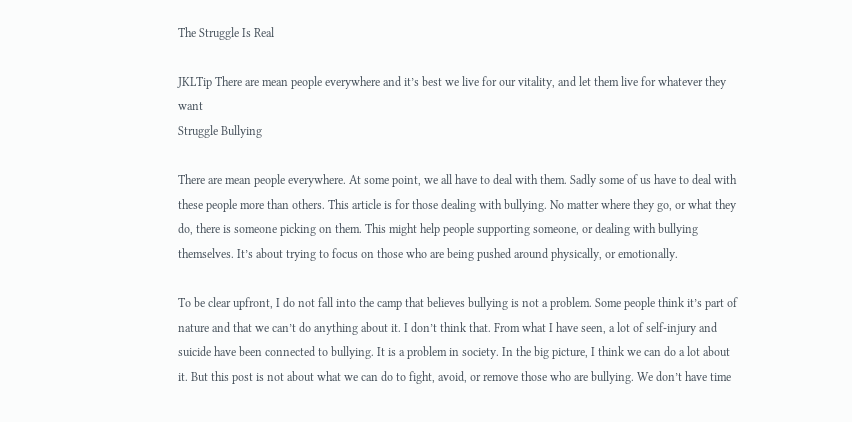The Struggle Is Real

JKLTip There are mean people everywhere and it’s best we live for our vitality, and let them live for whatever they want
Struggle Bullying

There are mean people everywhere. At some point, we all have to deal with them. Sadly some of us have to deal with these people more than others. This article is for those dealing with bullying. No matter where they go, or what they do, there is someone picking on them. This might help people supporting someone, or dealing with bullying themselves. It’s about trying to focus on those who are being pushed around physically, or emotionally.

To be clear upfront, I do not fall into the camp that believes bullying is not a problem. Some people think it’s part of nature and that we can’t do anything about it. I don’t think that. From what I have seen, a lot of self-injury and suicide have been connected to bullying. It is a problem in society. In the big picture, I think we can do a lot about it. But this post is not about what we can do to fight, avoid, or remove those who are bullying. We don’t have time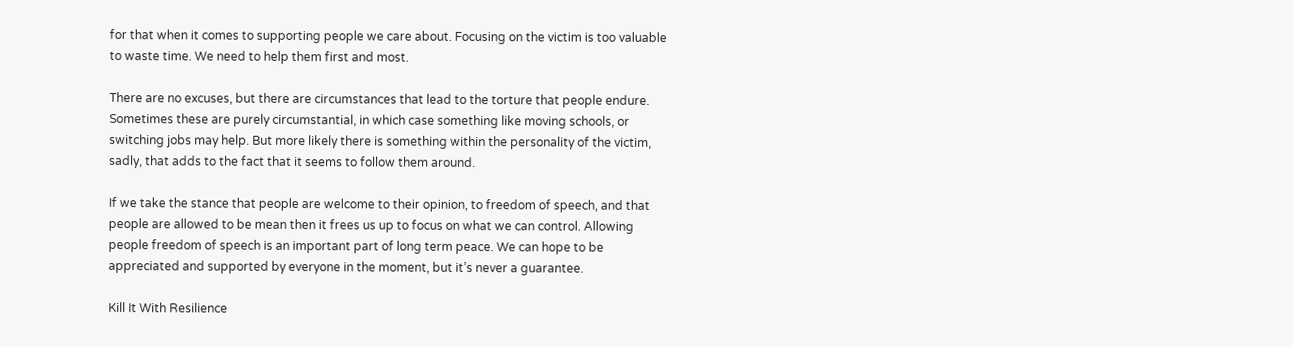for that when it comes to supporting people we care about. Focusing on the victim is too valuable to waste time. We need to help them first and most.

There are no excuses, but there are circumstances that lead to the torture that people endure. Sometimes these are purely circumstantial, in which case something like moving schools, or switching jobs may help. But more likely there is something within the personality of the victim, sadly, that adds to the fact that it seems to follow them around.

If we take the stance that people are welcome to their opinion, to freedom of speech, and that people are allowed to be mean then it frees us up to focus on what we can control. Allowing people freedom of speech is an important part of long term peace. We can hope to be appreciated and supported by everyone in the moment, but it’s never a guarantee.

Kill It With Resilience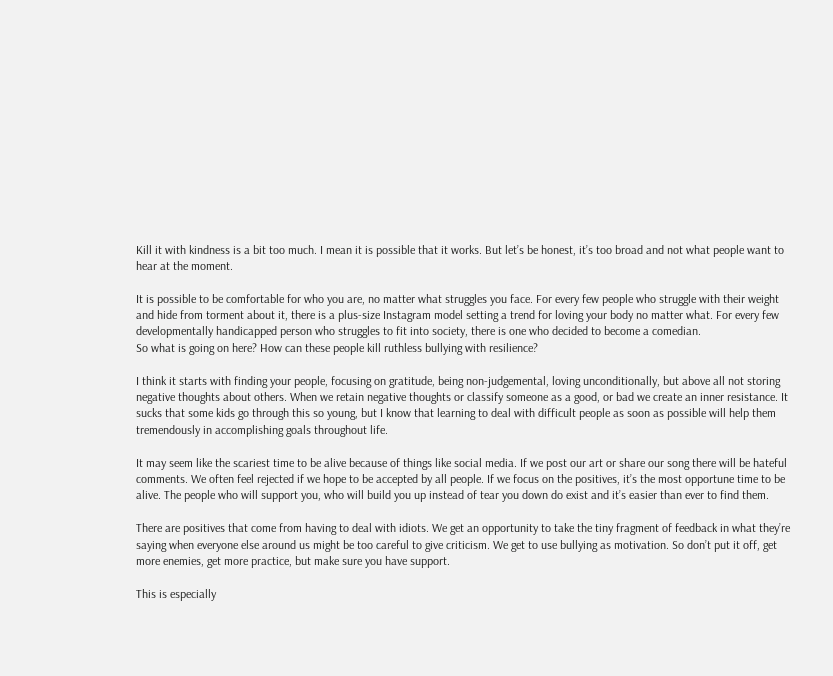Kill it with kindness is a bit too much. I mean it is possible that it works. But let’s be honest, it’s too broad and not what people want to hear at the moment.

It is possible to be comfortable for who you are, no matter what struggles you face. For every few people who struggle with their weight and hide from torment about it, there is a plus-size Instagram model setting a trend for loving your body no matter what. For every few developmentally handicapped person who struggles to fit into society, there is one who decided to become a comedian.
So what is going on here? How can these people kill ruthless bullying with resilience?

I think it starts with finding your people, focusing on gratitude, being non-judgemental, loving unconditionally, but above all not storing negative thoughts about others. When we retain negative thoughts or classify someone as a good, or bad we create an inner resistance. It sucks that some kids go through this so young, but I know that learning to deal with difficult people as soon as possible will help them tremendously in accomplishing goals throughout life.

It may seem like the scariest time to be alive because of things like social media. If we post our art or share our song there will be hateful comments. We often feel rejected if we hope to be accepted by all people. If we focus on the positives, it’s the most opportune time to be alive. The people who will support you, who will build you up instead of tear you down do exist and it’s easier than ever to find them.

There are positives that come from having to deal with idiots. We get an opportunity to take the tiny fragment of feedback in what they’re saying when everyone else around us might be too careful to give criticism. We get to use bullying as motivation. So don’t put it off, get more enemies, get more practice, but make sure you have support.

This is especially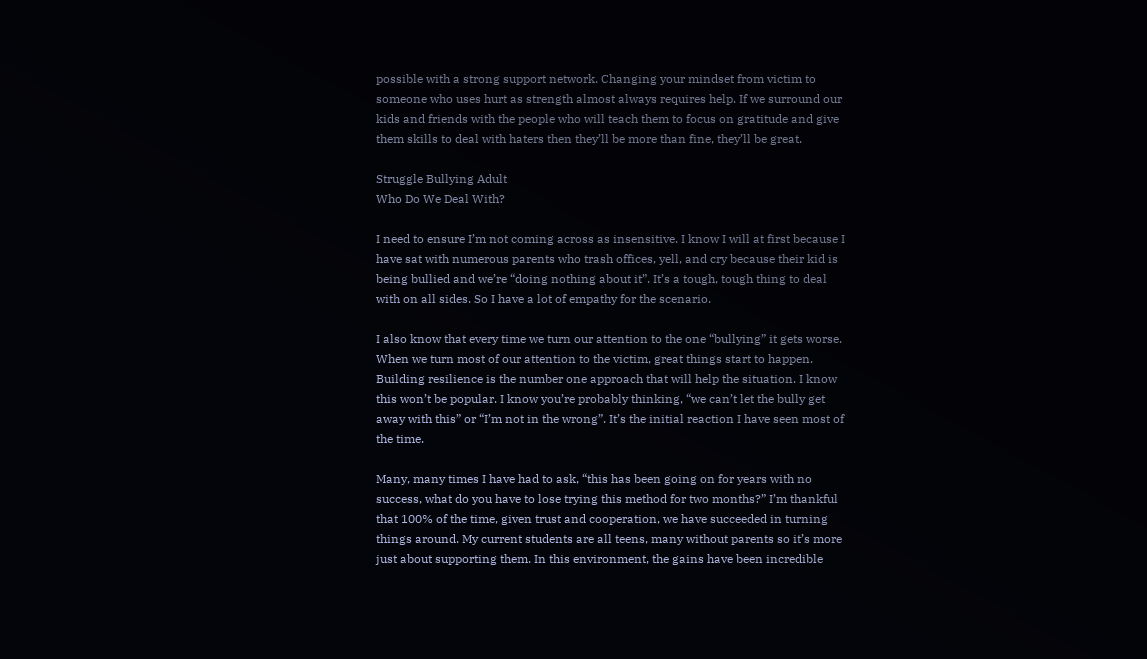possible with a strong support network. Changing your mindset from victim to someone who uses hurt as strength almost always requires help. If we surround our kids and friends with the people who will teach them to focus on gratitude and give them skills to deal with haters then they’ll be more than fine, they’ll be great.

Struggle Bullying Adult
Who Do We Deal With?

I need to ensure I’m not coming across as insensitive. I know I will at first because I have sat with numerous parents who trash offices, yell, and cry because their kid is being bullied and we’re “doing nothing about it”. It’s a tough, tough thing to deal with on all sides. So I have a lot of empathy for the scenario.

I also know that every time we turn our attention to the one “bullying” it gets worse. When we turn most of our attention to the victim, great things start to happen. Building resilience is the number one approach that will help the situation. I know this won’t be popular. I know you’re probably thinking, “we can’t let the bully get away with this” or “I’m not in the wrong”. It’s the initial reaction I have seen most of the time.

Many, many times I have had to ask, “this has been going on for years with no success, what do you have to lose trying this method for two months?” I’m thankful that 100% of the time, given trust and cooperation, we have succeeded in turning things around. My current students are all teens, many without parents so it’s more just about supporting them. In this environment, the gains have been incredible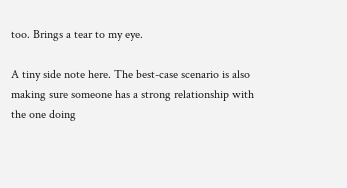too. Brings a tear to my eye.

A tiny side note here. The best-case scenario is also making sure someone has a strong relationship with the one doing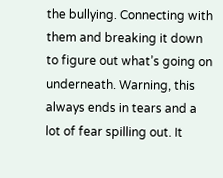the bullying. Connecting with them and breaking it down to figure out what’s going on underneath. Warning, this always ends in tears and a lot of fear spilling out. It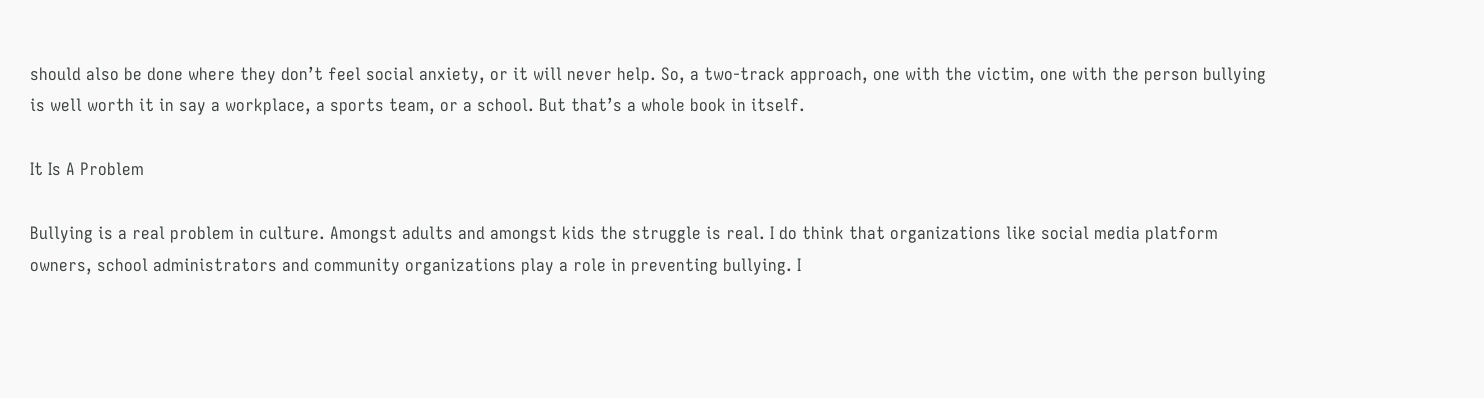should also be done where they don’t feel social anxiety, or it will never help. So, a two-track approach, one with the victim, one with the person bullying is well worth it in say a workplace, a sports team, or a school. But that’s a whole book in itself.

It Is A Problem

Bullying is a real problem in culture. Amongst adults and amongst kids the struggle is real. I do think that organizations like social media platform owners, school administrators and community organizations play a role in preventing bullying. I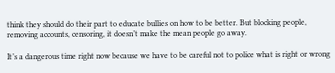think they should do their part to educate bullies on how to be better. But blocking people, removing accounts, censoring, it doesn’t make the mean people go away.

It’s a dangerous time right now because we have to be careful not to police what is right or wrong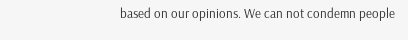based on our opinions. We can not condemn people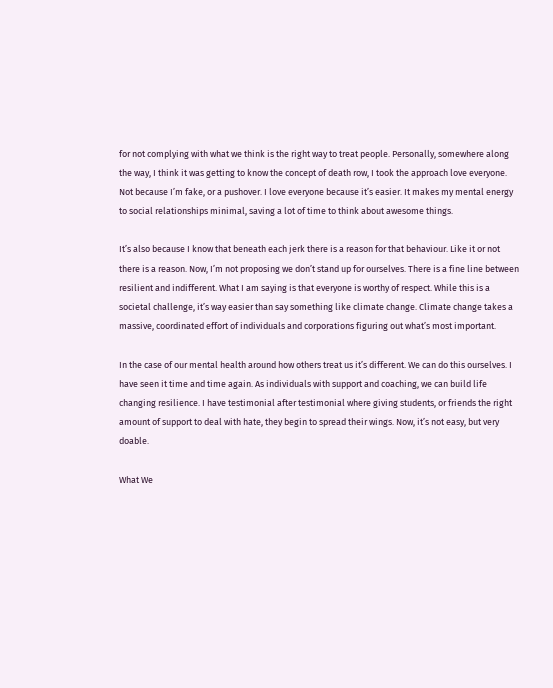for not complying with what we think is the right way to treat people. Personally, somewhere along the way, I think it was getting to know the concept of death row, I took the approach love everyone. Not because I’m fake, or a pushover. I love everyone because it’s easier. It makes my mental energy to social relationships minimal, saving a lot of time to think about awesome things.

It’s also because I know that beneath each jerk there is a reason for that behaviour. Like it or not there is a reason. Now, I’m not proposing we don’t stand up for ourselves. There is a fine line between resilient and indifferent. What I am saying is that everyone is worthy of respect. While this is a societal challenge, it’s way easier than say something like climate change. Climate change takes a massive, coordinated effort of individuals and corporations figuring out what’s most important.

In the case of our mental health around how others treat us it’s different. We can do this ourselves. I have seen it time and time again. As individuals with support and coaching, we can build life changing resilience. I have testimonial after testimonial where giving students, or friends the right amount of support to deal with hate, they begin to spread their wings. Now, it’s not easy, but very doable.

What We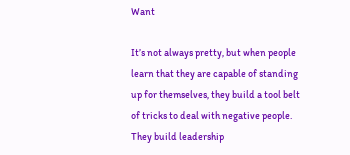Want

It’s not always pretty, but when people learn that they are capable of standing up for themselves, they build a tool belt of tricks to deal with negative people. They build leadership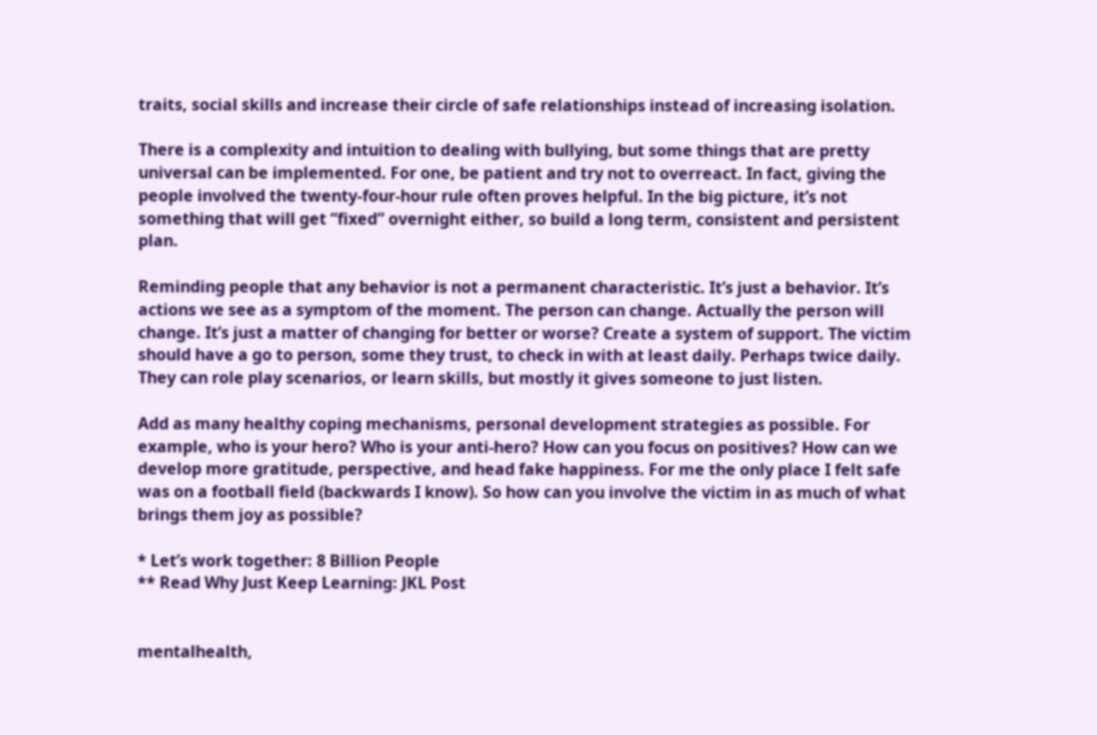traits, social skills and increase their circle of safe relationships instead of increasing isolation.

There is a complexity and intuition to dealing with bullying, but some things that are pretty universal can be implemented. For one, be patient and try not to overreact. In fact, giving the people involved the twenty-four-hour rule often proves helpful. In the big picture, it’s not something that will get “fixed” overnight either, so build a long term, consistent and persistent plan.

Reminding people that any behavior is not a permanent characteristic. It’s just a behavior. It’s actions we see as a symptom of the moment. The person can change. Actually the person will change. It’s just a matter of changing for better or worse? Create a system of support. The victim should have a go to person, some they trust, to check in with at least daily. Perhaps twice daily. They can role play scenarios, or learn skills, but mostly it gives someone to just listen.

Add as many healthy coping mechanisms, personal development strategies as possible. For example, who is your hero? Who is your anti-hero? How can you focus on positives? How can we develop more gratitude, perspective, and head fake happiness. For me the only place I felt safe was on a football field (backwards I know). So how can you involve the victim in as much of what brings them joy as possible?

* Let’s work together: 8 Billion People
** Read Why Just Keep Learning: JKL Post


mentalhealth,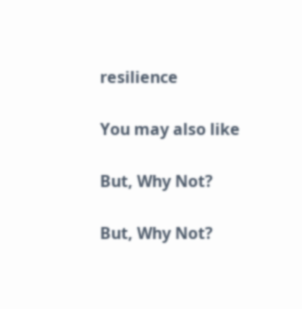resilience

You may also like

But, Why Not?

But, Why Not?